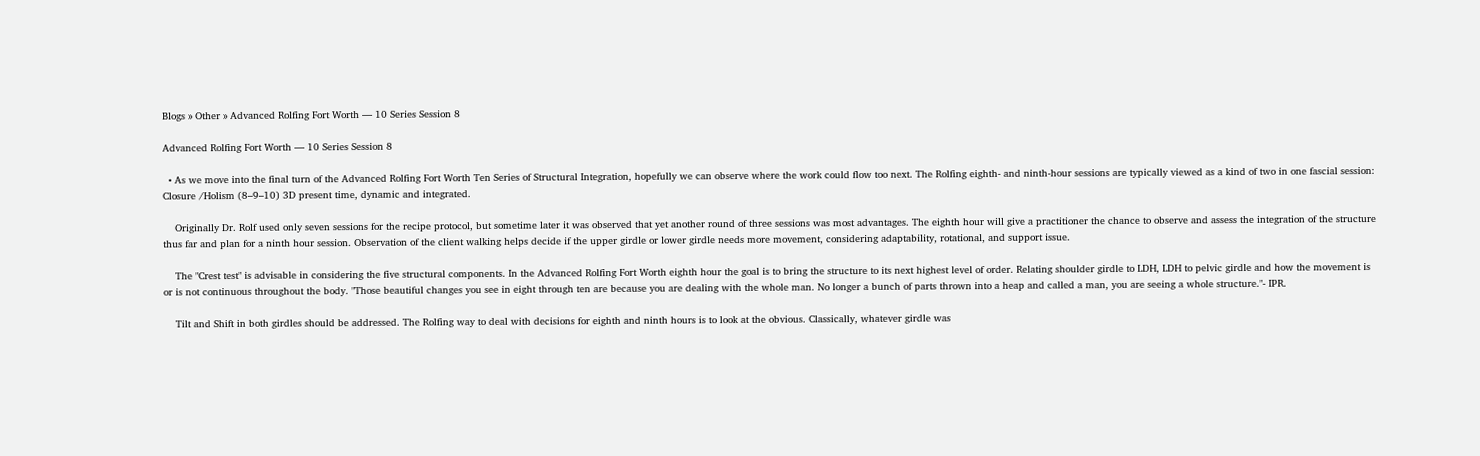Blogs » Other » Advanced Rolfing Fort Worth — 10 Series Session 8

Advanced Rolfing Fort Worth — 10 Series Session 8

  • As we move into the final turn of the Advanced Rolfing Fort Worth Ten Series of Structural Integration, hopefully we can observe where the work could flow too next. The Rolfing eighth- and ninth-hour sessions are typically viewed as a kind of two in one fascial session: Closure /Holism (8–9–10) 3D present time, dynamic and integrated.

    Originally Dr. Rolf used only seven sessions for the recipe protocol, but sometime later it was observed that yet another round of three sessions was most advantages. The eighth hour will give a practitioner the chance to observe and assess the integration of the structure thus far and plan for a ninth hour session. Observation of the client walking helps decide if the upper girdle or lower girdle needs more movement, considering adaptability, rotational, and support issue.

    The "Crest test" is advisable in considering the five structural components. In the Advanced Rolfing Fort Worth eighth hour the goal is to bring the structure to its next highest level of order. Relating shoulder girdle to LDH, LDH to pelvic girdle and how the movement is or is not continuous throughout the body. "Those beautiful changes you see in eight through ten are because you are dealing with the whole man. No longer a bunch of parts thrown into a heap and called a man, you are seeing a whole structure."- IPR.

    Tilt and Shift in both girdles should be addressed. The Rolfing way to deal with decisions for eighth and ninth hours is to look at the obvious. Classically, whatever girdle was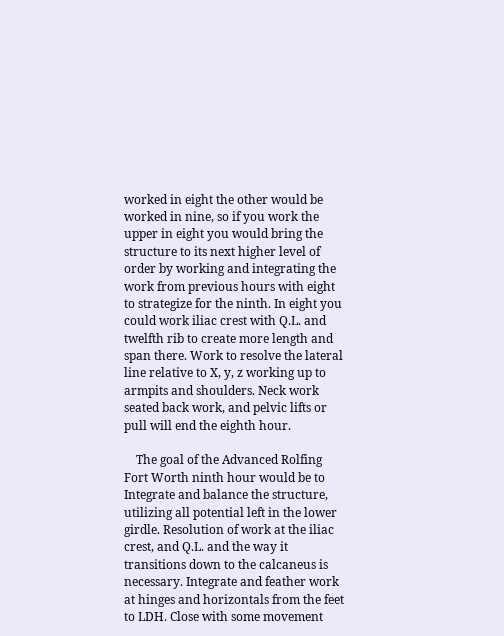worked in eight the other would be worked in nine, so if you work the upper in eight you would bring the structure to its next higher level of order by working and integrating the work from previous hours with eight to strategize for the ninth. In eight you could work iliac crest with Q.L. and twelfth rib to create more length and span there. Work to resolve the lateral line relative to X, y, z working up to armpits and shoulders. Neck work seated back work, and pelvic lifts or pull will end the eighth hour.

    The goal of the Advanced Rolfing Fort Worth ninth hour would be to Integrate and balance the structure, utilizing all potential left in the lower girdle. Resolution of work at the iliac crest, and Q.L. and the way it transitions down to the calcaneus is necessary. Integrate and feather work at hinges and horizontals from the feet to LDH. Close with some movement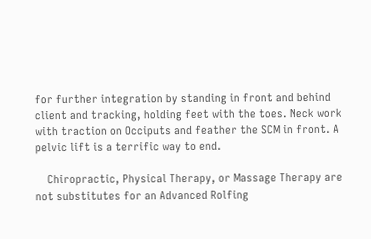for further integration by standing in front and behind client and tracking, holding feet with the toes. Neck work with traction on Occiputs and feather the SCM in front. A pelvic lift is a terrific way to end.

    Chiropractic, Physical Therapy, or Massage Therapy are not substitutes for an Advanced Rolfing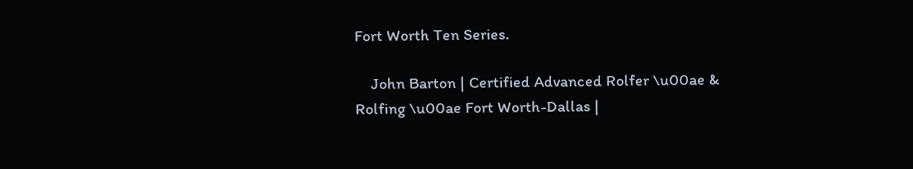Fort Worth Ten Series.

    John Barton | Certified Advanced Rolfer \u00ae & Rolfing \u00ae Fort Worth-Dallas |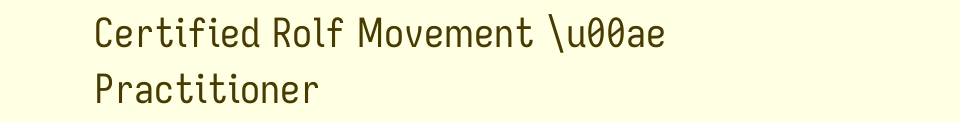Certified Rolf Movement \u00ae Practitioner